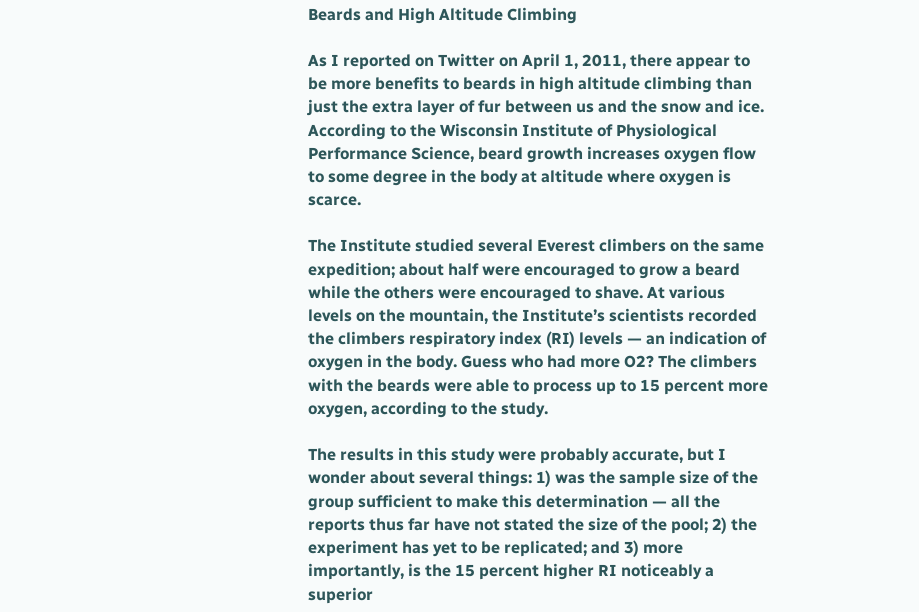Beards and High Altitude Climbing

As I reported on Twitter on April 1, 2011, there appear to be more benefits to beards in high altitude climbing than just the extra layer of fur between us and the snow and ice. According to the Wisconsin Institute of Physiological Performance Science, beard growth increases oxygen flow to some degree in the body at altitude where oxygen is scarce.

The Institute studied several Everest climbers on the same expedition; about half were encouraged to grow a beard while the others were encouraged to shave. At various levels on the mountain, the Institute’s scientists recorded the climbers respiratory index (RI) levels — an indication of oxygen in the body. Guess who had more O2? The climbers with the beards were able to process up to 15 percent more oxygen, according to the study.

The results in this study were probably accurate, but I wonder about several things: 1) was the sample size of the group sufficient to make this determination — all the reports thus far have not stated the size of the pool; 2) the experiment has yet to be replicated; and 3) more importantly, is the 15 percent higher RI noticeably a superior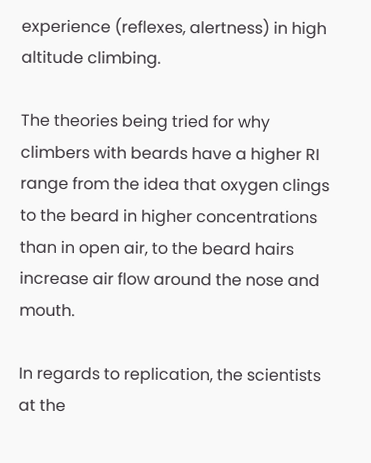experience (reflexes, alertness) in high altitude climbing.

The theories being tried for why climbers with beards have a higher RI range from the idea that oxygen clings to the beard in higher concentrations than in open air, to the beard hairs increase air flow around the nose and mouth.

In regards to replication, the scientists at the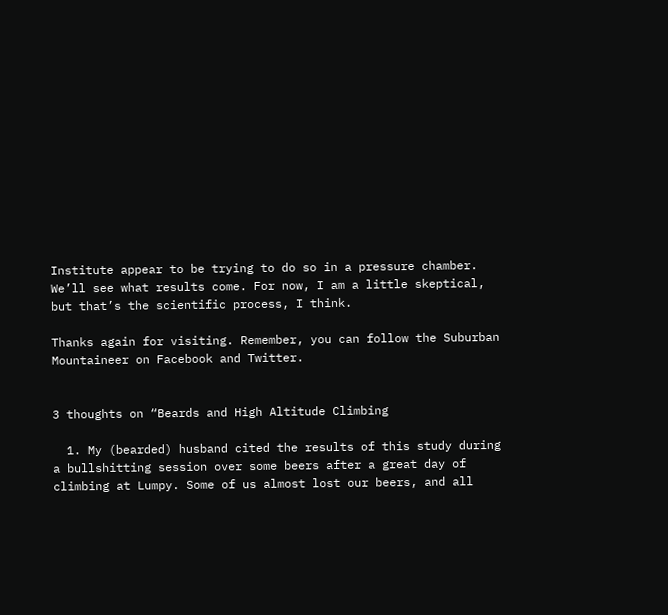Institute appear to be trying to do so in a pressure chamber. We’ll see what results come. For now, I am a little skeptical, but that’s the scientific process, I think.

Thanks again for visiting. Remember, you can follow the Suburban Mountaineer on Facebook and Twitter.


3 thoughts on “Beards and High Altitude Climbing

  1. My (bearded) husband cited the results of this study during a bullshitting session over some beers after a great day of climbing at Lumpy. Some of us almost lost our beers, and all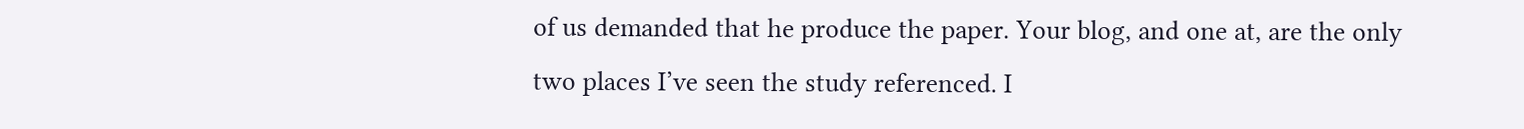of us demanded that he produce the paper. Your blog, and one at, are the only two places I’ve seen the study referenced. I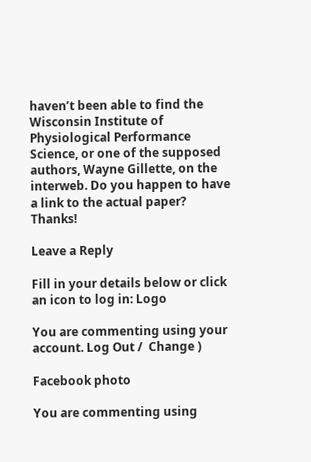haven’t been able to find the Wisconsin Institute of Physiological Performance Science, or one of the supposed authors, Wayne Gillette, on the interweb. Do you happen to have a link to the actual paper? Thanks!

Leave a Reply

Fill in your details below or click an icon to log in: Logo

You are commenting using your account. Log Out /  Change )

Facebook photo

You are commenting using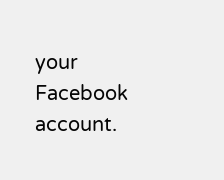your Facebook account.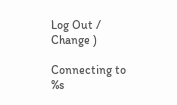Log Out /  Change )

Connecting to %s